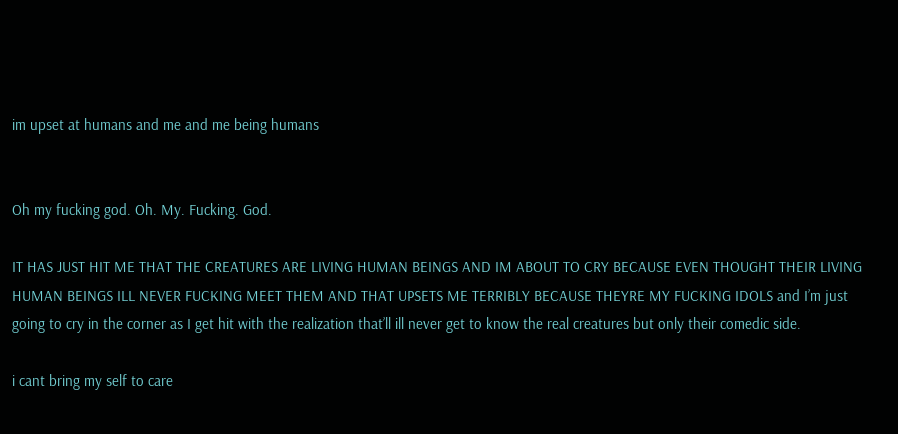im upset at humans and me and me being humans


Oh my fucking god. Oh. My. Fucking. God.

IT HAS JUST HIT ME THAT THE CREATURES ARE LIVING HUMAN BEINGS AND IM ABOUT TO CRY BECAUSE EVEN THOUGHT THEIR LIVING HUMAN BEINGS ILL NEVER FUCKING MEET THEM AND THAT UPSETS ME TERRIBLY BECAUSE THEYRE MY FUCKING IDOLS and I’m just going to cry in the corner as I get hit with the realization that’ll ill never get to know the real creatures but only their comedic side.

i cant bring my self to care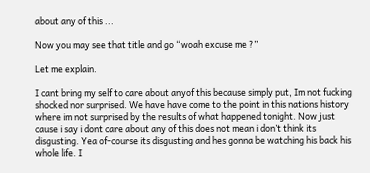about any of this ...

Now you may see that title and go “woah excuse me ?”

Let me explain.

I cant bring my self to care about anyof this because simply put, Im not fucking shocked nor surprised. We have have come to the point in this nations history where im not surprised by the results of what happened tonight. Now just cause i say i dont care about any of this does not mean i don’t think its disgusting. Yea of-course its disgusting and hes gonna be watching his back his whole life. I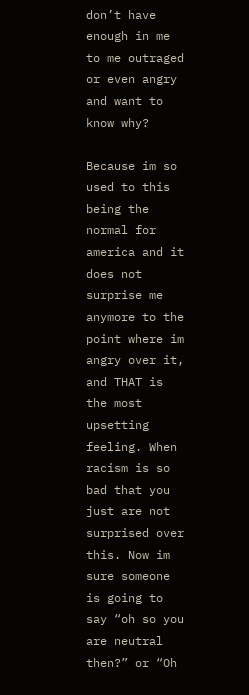don’t have enough in me to me outraged or even angry and want to know why?

Because im so used to this being the normal for america and it does not surprise me anymore to the point where im angry over it, and THAT is the most upsetting feeling. When racism is so bad that you just are not surprised over this. Now im sure someone is going to say “oh so you are neutral then?” or “Oh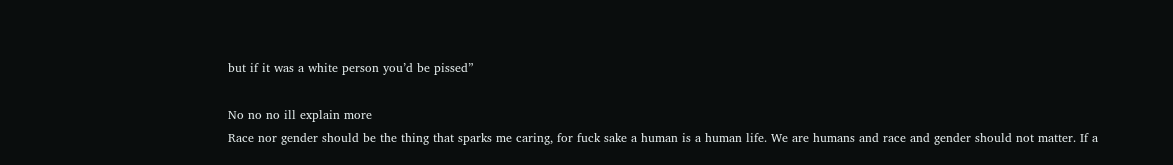but if it was a white person you’d be pissed”

No no no ill explain more
Race nor gender should be the thing that sparks me caring, for fuck sake a human is a human life. We are humans and race and gender should not matter. If a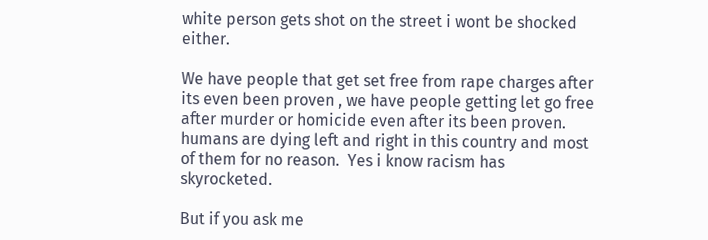white person gets shot on the street i wont be shocked either.

We have people that get set free from rape charges after its even been proven , we have people getting let go free after murder or homicide even after its been proven. humans are dying left and right in this country and most of them for no reason.  Yes i know racism has skyrocketed.

But if you ask me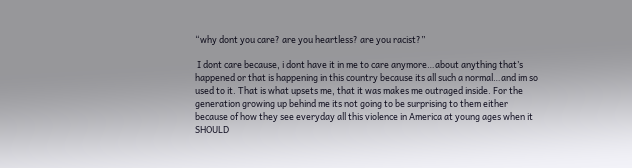“why dont you care? are you heartless? are you racist?”

 I dont care because, i dont have it in me to care anymore…about anything that’s happened or that is happening in this country because its all such a normal…and im so used to it. That is what upsets me, that it was makes me outraged inside. For the generation growing up behind me its not going to be surprising to them either because of how they see everyday all this violence in America at young ages when it SHOULD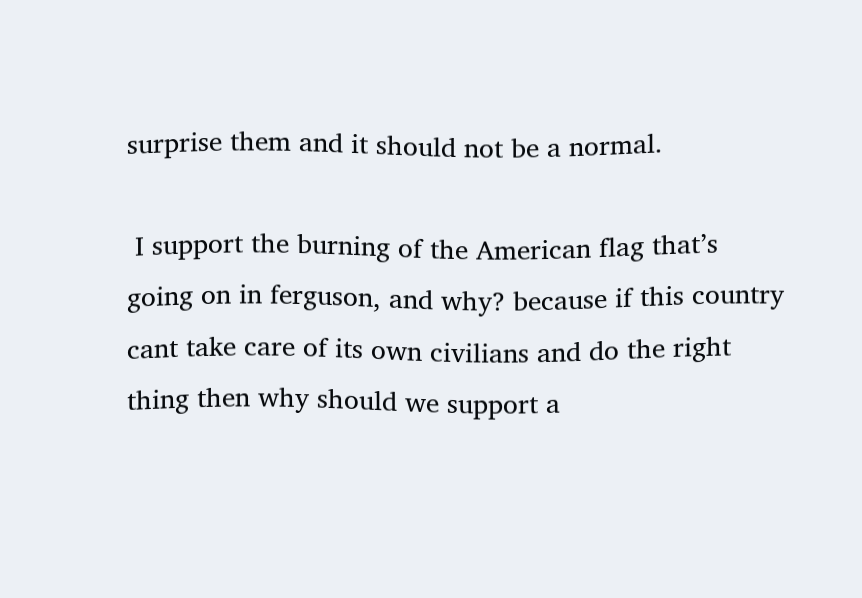surprise them and it should not be a normal.

 I support the burning of the American flag that’s going on in ferguson, and why? because if this country cant take care of its own civilians and do the right thing then why should we support a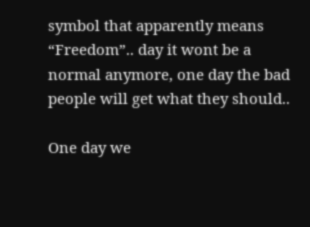symbol that apparently means “Freedom”.. day it wont be a normal anymore, one day the bad people will get what they should..

One day we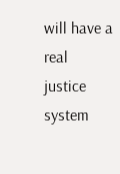will have a real justice system